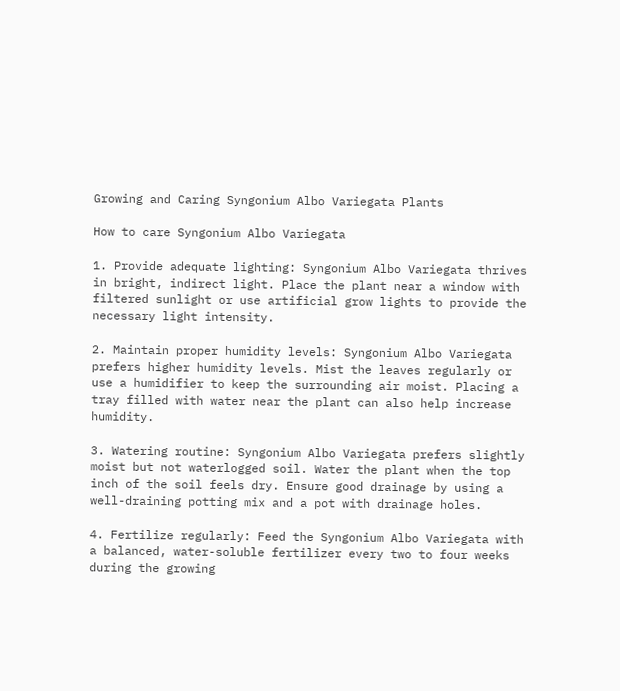Growing and Caring Syngonium Albo Variegata Plants

How to care Syngonium Albo Variegata

1. Provide adequate lighting: Syngonium Albo Variegata thrives in bright, indirect light. Place the plant near a window with filtered sunlight or use artificial grow lights to provide the necessary light intensity.

2. Maintain proper humidity levels: Syngonium Albo Variegata prefers higher humidity levels. Mist the leaves regularly or use a humidifier to keep the surrounding air moist. Placing a tray filled with water near the plant can also help increase humidity.

3. Watering routine: Syngonium Albo Variegata prefers slightly moist but not waterlogged soil. Water the plant when the top inch of the soil feels dry. Ensure good drainage by using a well-draining potting mix and a pot with drainage holes.

4. Fertilize regularly: Feed the Syngonium Albo Variegata with a balanced, water-soluble fertilizer every two to four weeks during the growing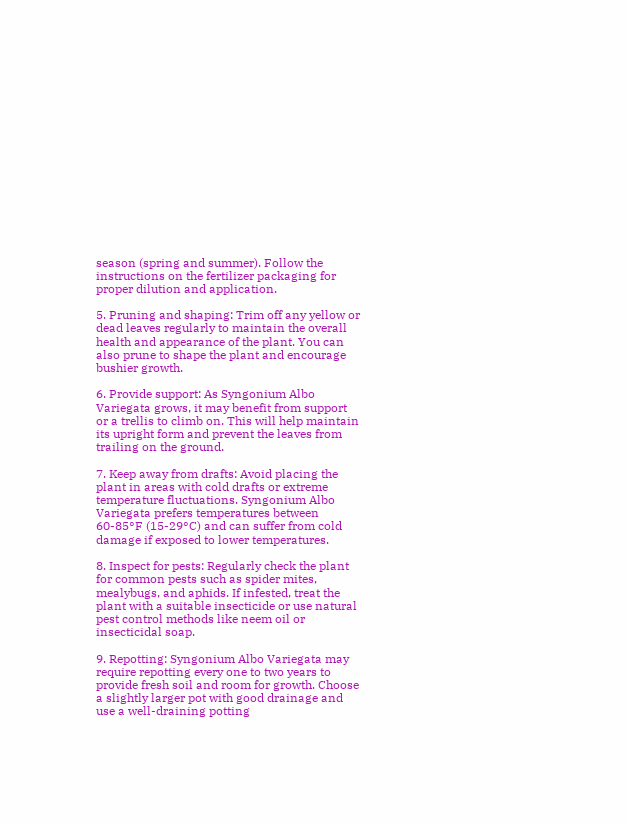season (spring and summer). Follow the instructions on the fertilizer packaging for proper dilution and application.

5. Pruning and shaping: Trim off any yellow or dead leaves regularly to maintain the overall health and appearance of the plant. You can also prune to shape the plant and encourage bushier growth.

6. Provide support: As Syngonium Albo Variegata grows, it may benefit from support or a trellis to climb on. This will help maintain its upright form and prevent the leaves from trailing on the ground.

7. Keep away from drafts: Avoid placing the plant in areas with cold drafts or extreme temperature fluctuations. Syngonium Albo Variegata prefers temperatures between 60-85°F (15-29°C) and can suffer from cold damage if exposed to lower temperatures.

8. Inspect for pests: Regularly check the plant for common pests such as spider mites, mealybugs, and aphids. If infested, treat the plant with a suitable insecticide or use natural pest control methods like neem oil or insecticidal soap.

9. Repotting: Syngonium Albo Variegata may require repotting every one to two years to provide fresh soil and room for growth. Choose a slightly larger pot with good drainage and use a well-draining potting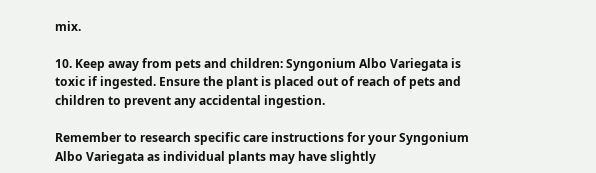mix.

10. Keep away from pets and children: Syngonium Albo Variegata is toxic if ingested. Ensure the plant is placed out of reach of pets and children to prevent any accidental ingestion.

Remember to research specific care instructions for your Syngonium Albo Variegata as individual plants may have slightly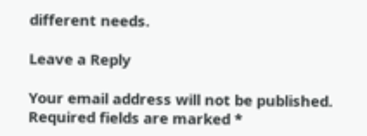different needs.

Leave a Reply

Your email address will not be published. Required fields are marked *